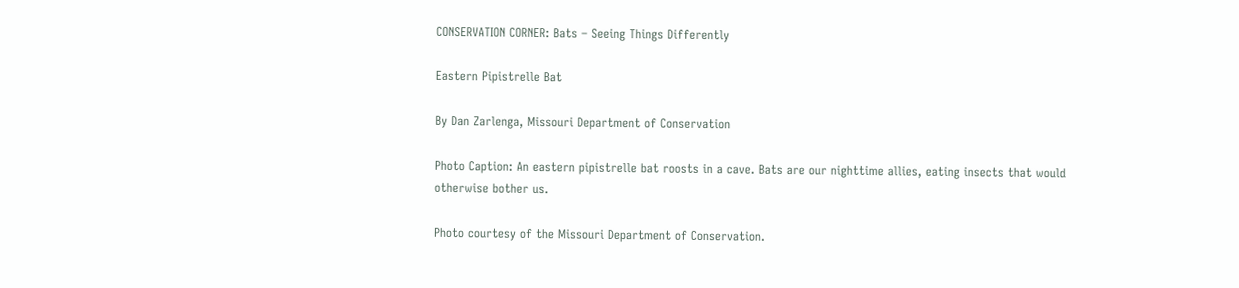CONSERVATION CORNER: Bats – Seeing Things Differently

Eastern Pipistrelle Bat

By Dan Zarlenga, Missouri Department of Conservation

Photo Caption: An eastern pipistrelle bat roosts in a cave. Bats are our nighttime allies, eating insects that would otherwise bother us.

Photo courtesy of the Missouri Department of Conservation.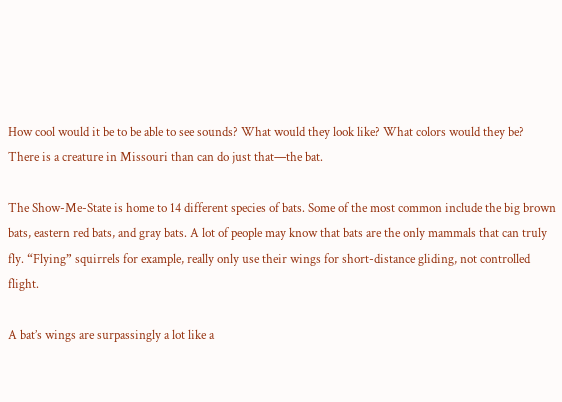How cool would it be to be able to see sounds? What would they look like? What colors would they be? There is a creature in Missouri than can do just that—the bat.

The Show-Me-State is home to 14 different species of bats. Some of the most common include the big brown bats, eastern red bats, and gray bats. A lot of people may know that bats are the only mammals that can truly fly. “Flying” squirrels for example, really only use their wings for short-distance gliding, not controlled flight.

A bat’s wings are surpassingly a lot like a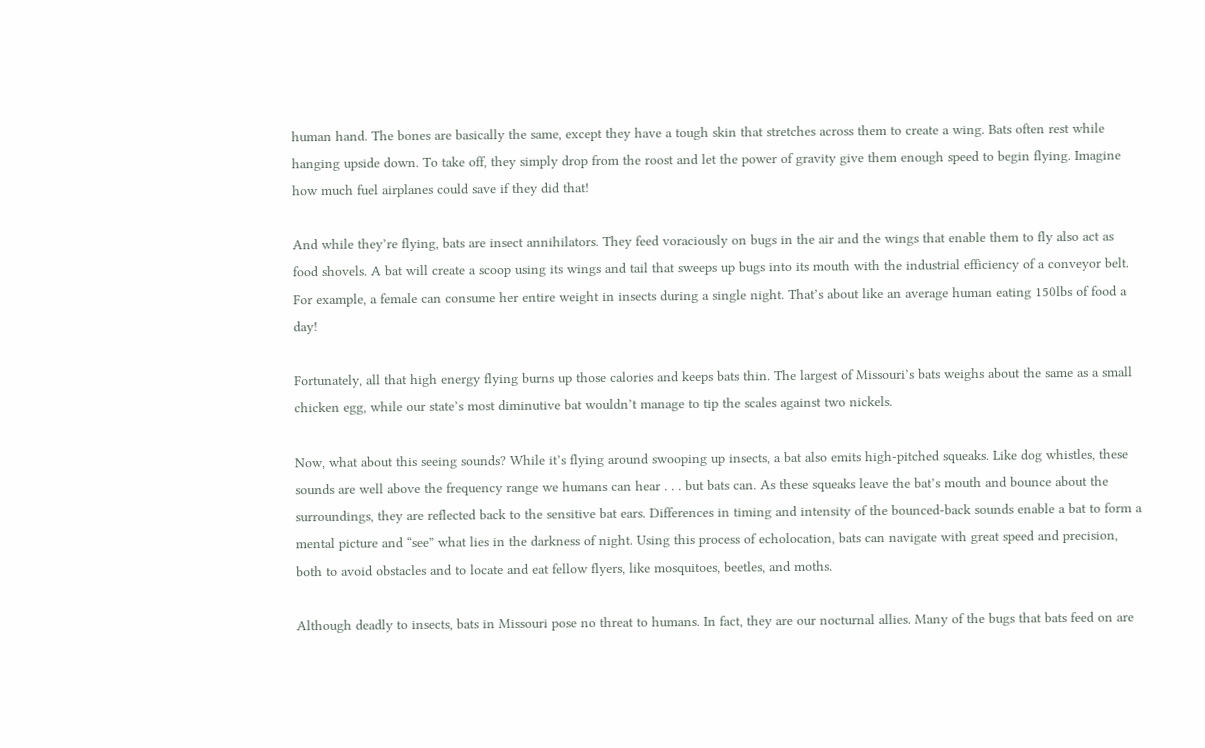human hand. The bones are basically the same, except they have a tough skin that stretches across them to create a wing. Bats often rest while hanging upside down. To take off, they simply drop from the roost and let the power of gravity give them enough speed to begin flying. Imagine how much fuel airplanes could save if they did that!

And while they’re flying, bats are insect annihilators. They feed voraciously on bugs in the air and the wings that enable them to fly also act as food shovels. A bat will create a scoop using its wings and tail that sweeps up bugs into its mouth with the industrial efficiency of a conveyor belt. For example, a female can consume her entire weight in insects during a single night. That’s about like an average human eating 150lbs of food a day!

Fortunately, all that high energy flying burns up those calories and keeps bats thin. The largest of Missouri’s bats weighs about the same as a small chicken egg, while our state’s most diminutive bat wouldn’t manage to tip the scales against two nickels.

Now, what about this seeing sounds? While it’s flying around swooping up insects, a bat also emits high-pitched squeaks. Like dog whistles, these sounds are well above the frequency range we humans can hear . . . but bats can. As these squeaks leave the bat’s mouth and bounce about the surroundings, they are reflected back to the sensitive bat ears. Differences in timing and intensity of the bounced-back sounds enable a bat to form a mental picture and “see” what lies in the darkness of night. Using this process of echolocation, bats can navigate with great speed and precision, both to avoid obstacles and to locate and eat fellow flyers, like mosquitoes, beetles, and moths.

Although deadly to insects, bats in Missouri pose no threat to humans. In fact, they are our nocturnal allies. Many of the bugs that bats feed on are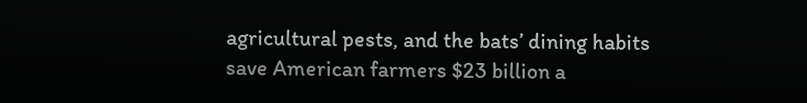agricultural pests, and the bats’ dining habits save American farmers $23 billion a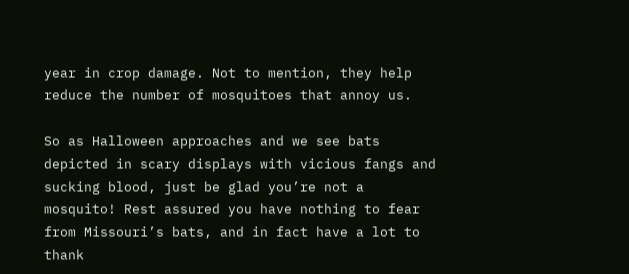year in crop damage. Not to mention, they help reduce the number of mosquitoes that annoy us.

So as Halloween approaches and we see bats depicted in scary displays with vicious fangs and sucking blood, just be glad you’re not a mosquito! Rest assured you have nothing to fear from Missouri’s bats, and in fact have a lot to thank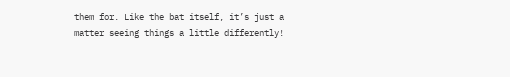them for. Like the bat itself, it’s just a matter seeing things a little differently!